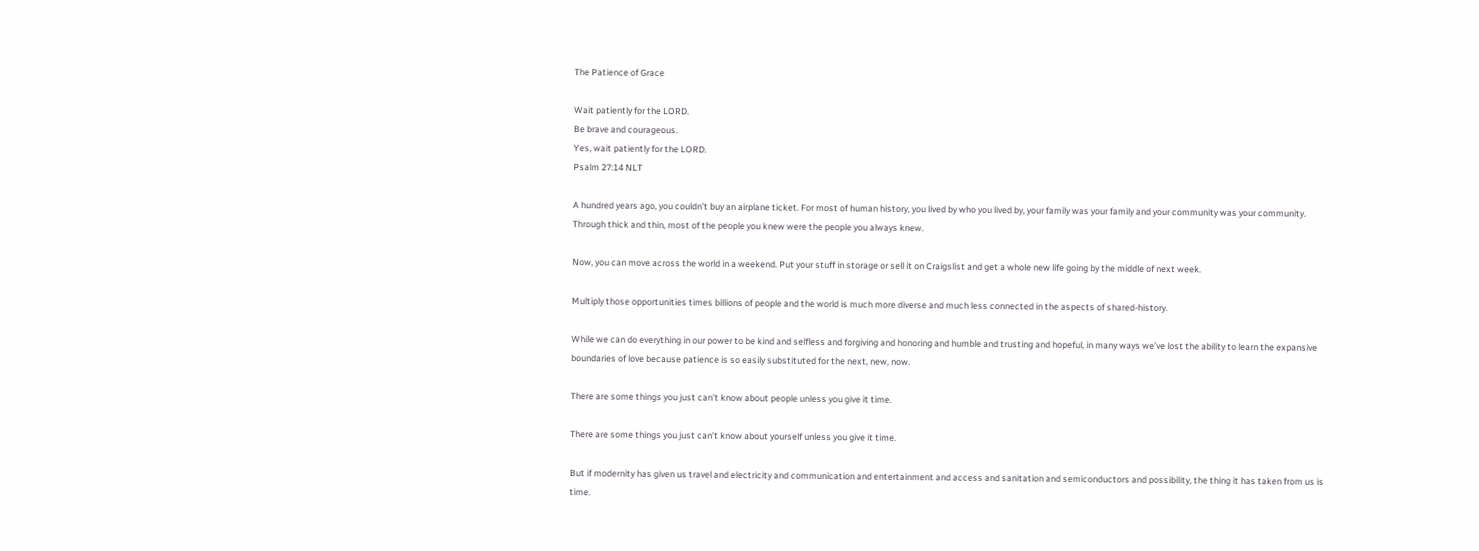The Patience of Grace

Wait patiently for the LORD.
Be brave and courageous.
Yes, wait patiently for the LORD.
Psalm 27:14 NLT

A hundred years ago, you couldn’t buy an airplane ticket. For most of human history, you lived by who you lived by, your family was your family and your community was your community. Through thick and thin, most of the people you knew were the people you always knew.

Now, you can move across the world in a weekend. Put your stuff in storage or sell it on Craigslist and get a whole new life going by the middle of next week.

Multiply those opportunities times billions of people and the world is much more diverse and much less connected in the aspects of shared-history.

While we can do everything in our power to be kind and selfless and forgiving and honoring and humble and trusting and hopeful, in many ways we’ve lost the ability to learn the expansive boundaries of love because patience is so easily substituted for the next, new, now.

There are some things you just can’t know about people unless you give it time.

There are some things you just can’t know about yourself unless you give it time.

But if modernity has given us travel and electricity and communication and entertainment and access and sanitation and semiconductors and possibility, the thing it has taken from us is time.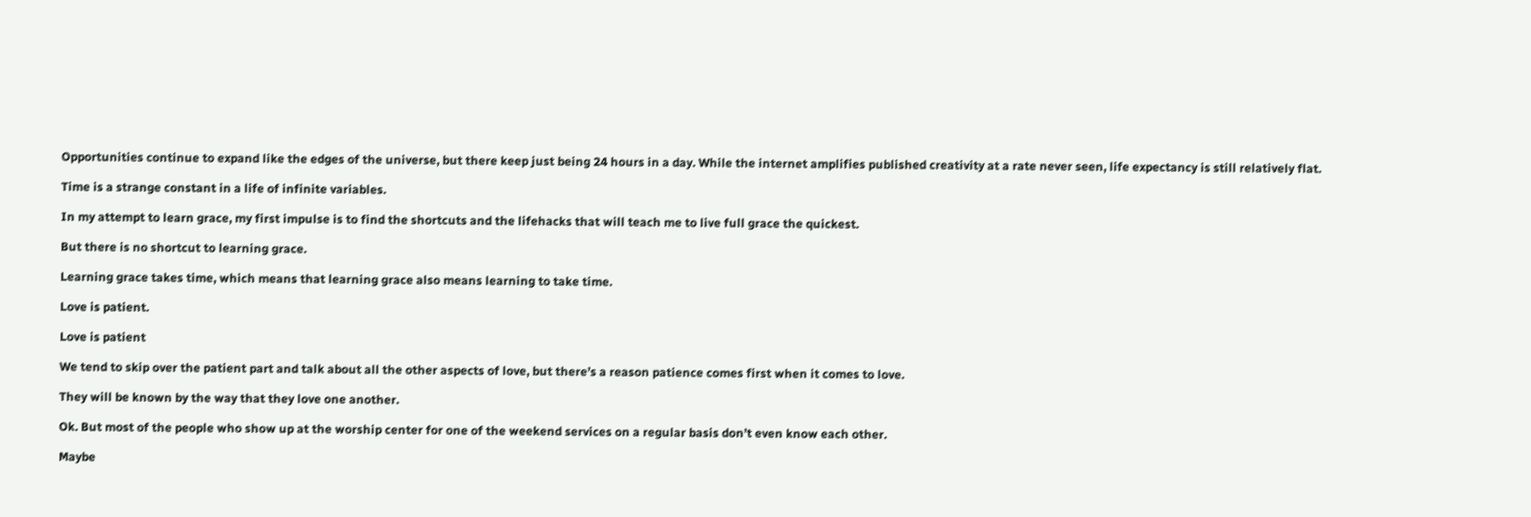Opportunities continue to expand like the edges of the universe, but there keep just being 24 hours in a day. While the internet amplifies published creativity at a rate never seen, life expectancy is still relatively flat.

Time is a strange constant in a life of infinite variables.

In my attempt to learn grace, my first impulse is to find the shortcuts and the lifehacks that will teach me to live full grace the quickest.

But there is no shortcut to learning grace.

Learning grace takes time, which means that learning grace also means learning to take time.

Love is patient.

Love is patient

We tend to skip over the patient part and talk about all the other aspects of love, but there’s a reason patience comes first when it comes to love.

They will be known by the way that they love one another.

Ok. But most of the people who show up at the worship center for one of the weekend services on a regular basis don’t even know each other.

Maybe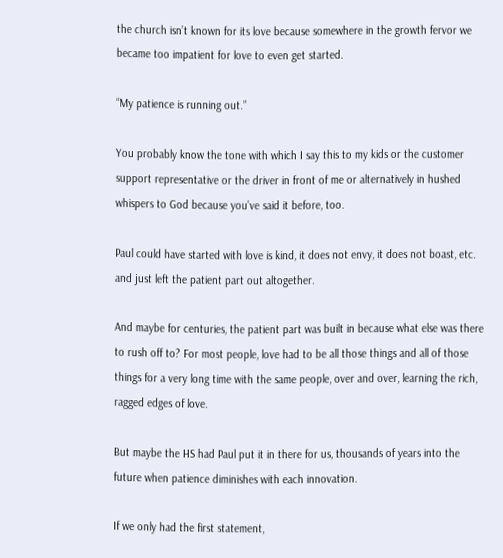the church isn’t known for its love because somewhere in the growth fervor we became too impatient for love to even get started.

“My patience is running out.”

You probably know the tone with which I say this to my kids or the customer support representative or the driver in front of me or alternatively in hushed whispers to God because you’ve said it before, too.

Paul could have started with love is kind, it does not envy, it does not boast, etc. and just left the patient part out altogether.

And maybe for centuries, the patient part was built in because what else was there to rush off to? For most people, love had to be all those things and all of those things for a very long time with the same people, over and over, learning the rich, ragged edges of love.

But maybe the HS had Paul put it in there for us, thousands of years into the future when patience diminishes with each innovation.

If we only had the first statement,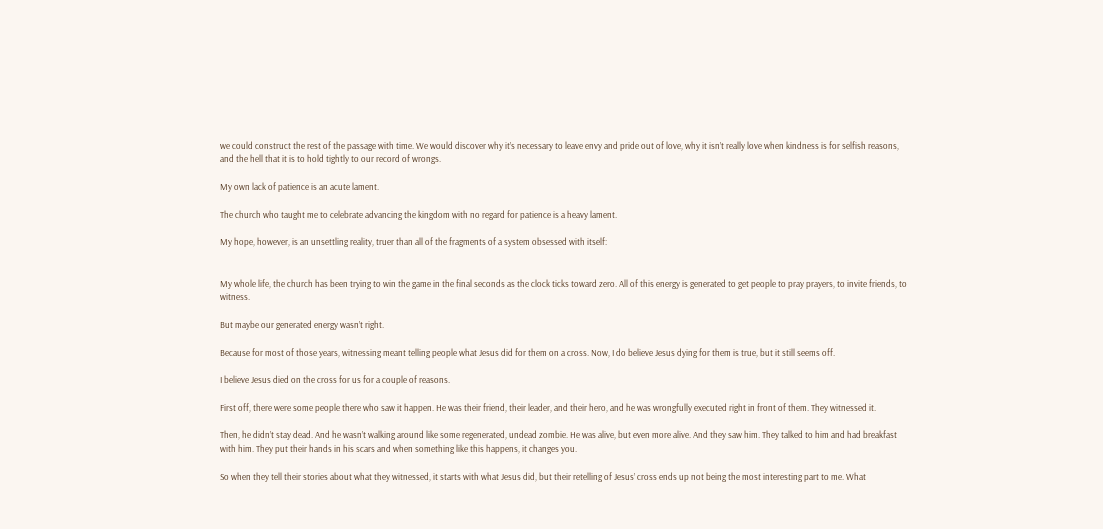we could construct the rest of the passage with time. We would discover why it’s necessary to leave envy and pride out of love, why it isn’t really love when kindness is for selfish reasons, and the hell that it is to hold tightly to our record of wrongs.

My own lack of patience is an acute lament.

The church who taught me to celebrate advancing the kingdom with no regard for patience is a heavy lament.

My hope, however, is an unsettling reality, truer than all of the fragments of a system obsessed with itself:


My whole life, the church has been trying to win the game in the final seconds as the clock ticks toward zero. All of this energy is generated to get people to pray prayers, to invite friends, to witness.

But maybe our generated energy wasn’t right.

Because for most of those years, witnessing meant telling people what Jesus did for them on a cross. Now, I do believe Jesus dying for them is true, but it still seems off.

I believe Jesus died on the cross for us for a couple of reasons.

First off, there were some people there who saw it happen. He was their friend, their leader, and their hero, and he was wrongfully executed right in front of them. They witnessed it.

Then, he didn’t stay dead. And he wasn’t walking around like some regenerated, undead zombie. He was alive, but even more alive. And they saw him. They talked to him and had breakfast with him. They put their hands in his scars and when something like this happens, it changes you.

So when they tell their stories about what they witnessed, it starts with what Jesus did, but their retelling of Jesus’ cross ends up not being the most interesting part to me. What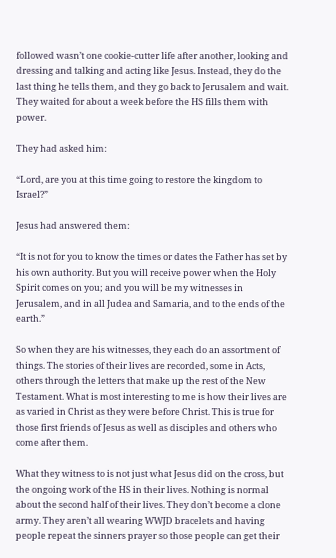followed wasn’t one cookie-cutter life after another, looking and dressing and talking and acting like Jesus. Instead, they do the last thing he tells them, and they go back to Jerusalem and wait. They waited for about a week before the HS fills them with power.

They had asked him:

“Lord, are you at this time going to restore the kingdom to Israel?”

Jesus had answered them:

“It is not for you to know the times or dates the Father has set by his own authority. But you will receive power when the Holy Spirit comes on you; and you will be my witnesses in Jerusalem, and in all Judea and Samaria, and to the ends of the earth.”

So when they are his witnesses, they each do an assortment of things. The stories of their lives are recorded, some in Acts, others through the letters that make up the rest of the New Testament. What is most interesting to me is how their lives are as varied in Christ as they were before Christ. This is true for those first friends of Jesus as well as disciples and others who come after them.

What they witness to is not just what Jesus did on the cross, but the ongoing work of the HS in their lives. Nothing is normal about the second half of their lives. They don’t become a clone army. They aren’t all wearing WWJD bracelets and having people repeat the sinners prayer so those people can get their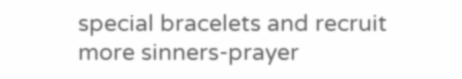special bracelets and recruit more sinners-prayer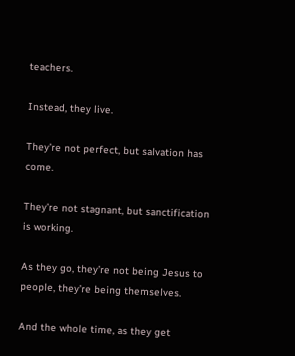teachers.

Instead, they live.

They’re not perfect, but salvation has come.

They’re not stagnant, but sanctification is working.

As they go, they’re not being Jesus to people, they’re being themselves.

And the whole time, as they get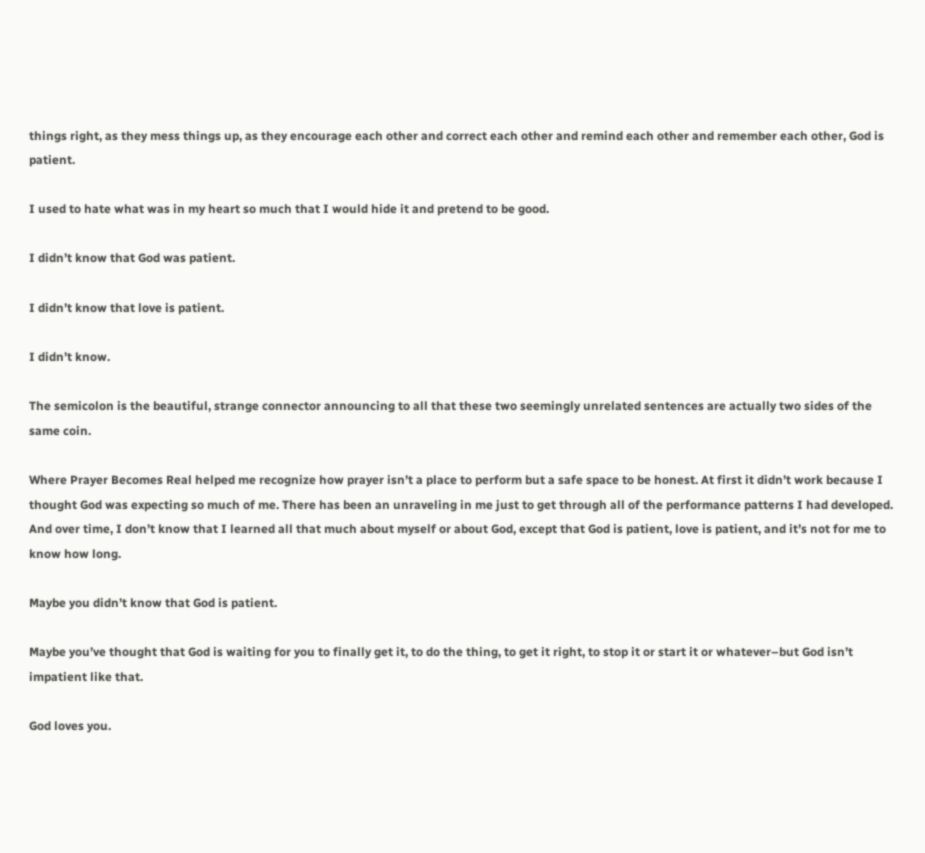things right, as they mess things up, as they encourage each other and correct each other and remind each other and remember each other, God is patient.

I used to hate what was in my heart so much that I would hide it and pretend to be good.

I didn’t know that God was patient.

I didn’t know that love is patient.

I didn’t know.

The semicolon is the beautiful, strange connector announcing to all that these two seemingly unrelated sentences are actually two sides of the same coin.

Where Prayer Becomes Real helped me recognize how prayer isn’t a place to perform but a safe space to be honest. At first it didn’t work because I thought God was expecting so much of me. There has been an unraveling in me just to get through all of the performance patterns I had developed. And over time, I don’t know that I learned all that much about myself or about God, except that God is patient, love is patient, and it’s not for me to know how long.

Maybe you didn’t know that God is patient.

Maybe you’ve thought that God is waiting for you to finally get it, to do the thing, to get it right, to stop it or start it or whatever–but God isn’t impatient like that.

God loves you.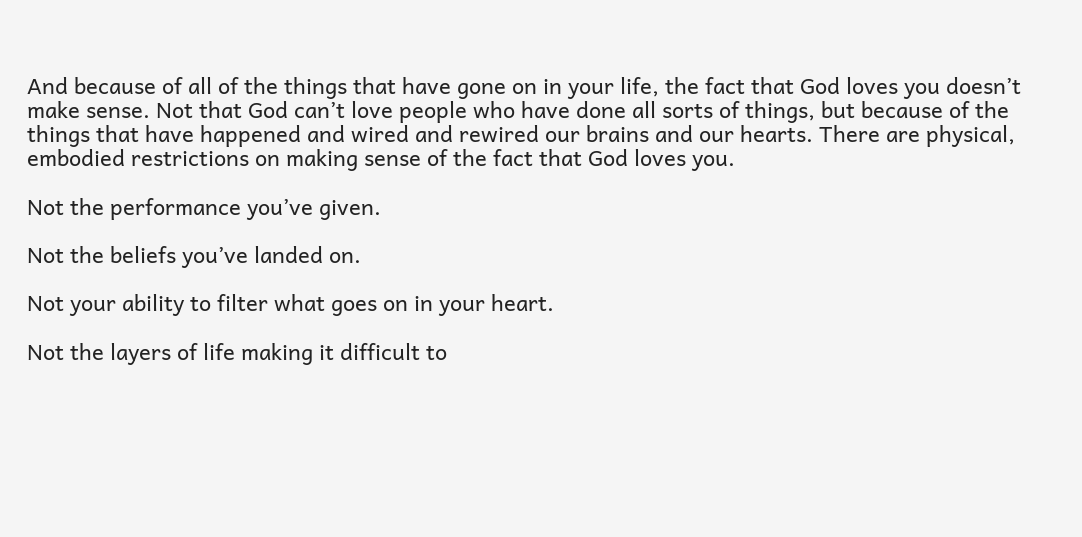And because of all of the things that have gone on in your life, the fact that God loves you doesn’t make sense. Not that God can’t love people who have done all sorts of things, but because of the things that have happened and wired and rewired our brains and our hearts. There are physical, embodied restrictions on making sense of the fact that God loves you.

Not the performance you’ve given.

Not the beliefs you’ve landed on.

Not your ability to filter what goes on in your heart.

Not the layers of life making it difficult to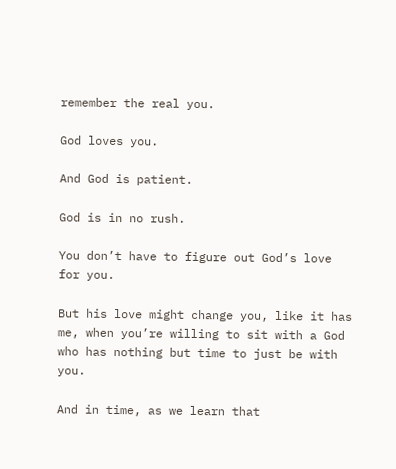remember the real you.

God loves you.

And God is patient.

God is in no rush.

You don’t have to figure out God’s love for you.

But his love might change you, like it has me, when you’re willing to sit with a God who has nothing but time to just be with you.

And in time, as we learn that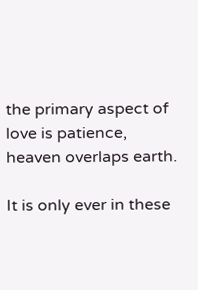the primary aspect of love is patience, heaven overlaps earth.

It is only ever in these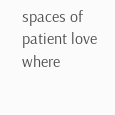spaces of patient love where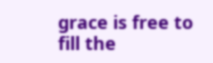grace is free to fill the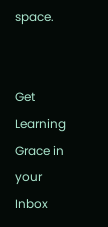space.


Get Learning Grace in your Inbox